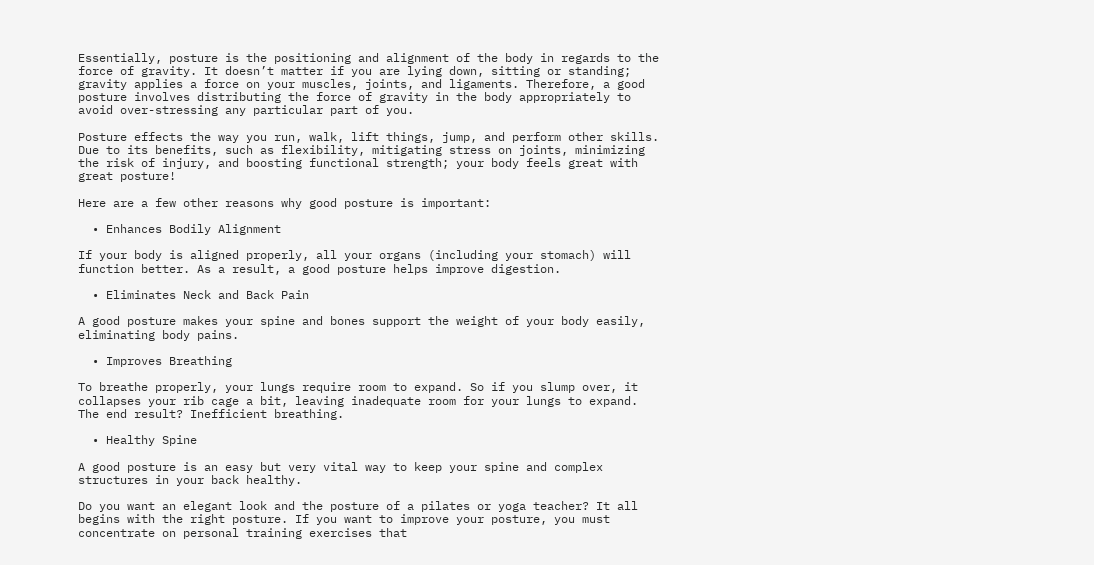Essentially, posture is the positioning and alignment of the body in regards to the force of gravity. It doesn’t matter if you are lying down, sitting or standing; gravity applies a force on your muscles, joints, and ligaments. Therefore, a good posture involves distributing the force of gravity in the body appropriately to avoid over-stressing any particular part of you.

Posture effects the way you run, walk, lift things, jump, and perform other skills. Due to its benefits, such as flexibility, mitigating stress on joints, minimizing the risk of injury, and boosting functional strength; your body feels great with great posture!

Here are a few other reasons why good posture is important:

  • Enhances Bodily Alignment

If your body is aligned properly, all your organs (including your stomach) will function better. As a result, a good posture helps improve digestion.

  • Eliminates Neck and Back Pain

A good posture makes your spine and bones support the weight of your body easily, eliminating body pains.

  • Improves Breathing

To breathe properly, your lungs require room to expand. So if you slump over, it collapses your rib cage a bit, leaving inadequate room for your lungs to expand. The end result? Inefficient breathing.

  • Healthy Spine

A good posture is an easy but very vital way to keep your spine and complex structures in your back healthy.

Do you want an elegant look and the posture of a pilates or yoga teacher? It all begins with the right posture. If you want to improve your posture, you must concentrate on personal training exercises that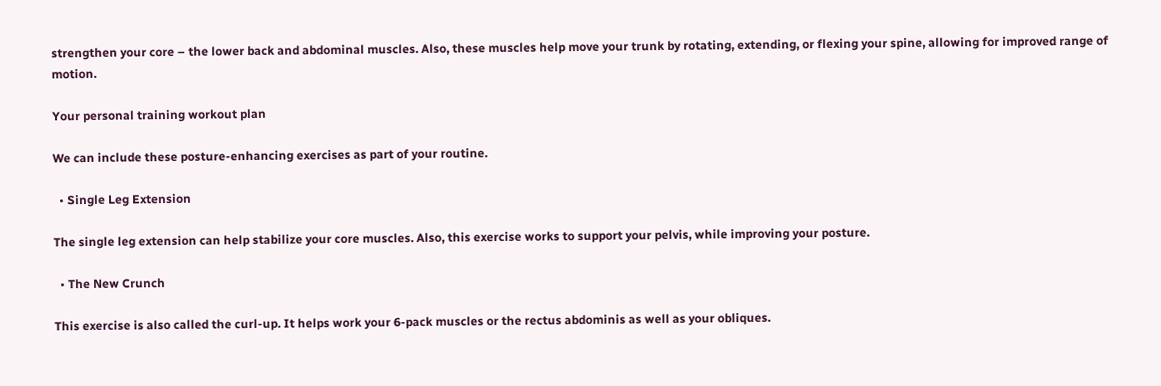strengthen your core – the lower back and abdominal muscles. Also, these muscles help move your trunk by rotating, extending, or flexing your spine, allowing for improved range of motion.

Your personal training workout plan

We can include these posture-enhancing exercises as part of your routine.

  • Single Leg Extension

The single leg extension can help stabilize your core muscles. Also, this exercise works to support your pelvis, while improving your posture.

  • The New Crunch

This exercise is also called the curl-up. It helps work your 6-pack muscles or the rectus abdominis as well as your obliques.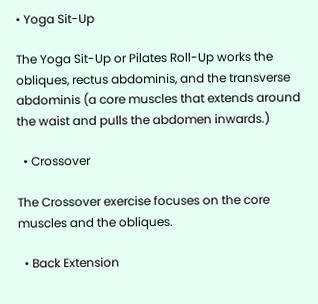• Yoga Sit-Up

The Yoga Sit-Up or Pilates Roll-Up works the obliques, rectus abdominis, and the transverse abdominis (a core muscles that extends around the waist and pulls the abdomen inwards.)

  • Crossover

The Crossover exercise focuses on the core muscles and the obliques.

  • Back Extension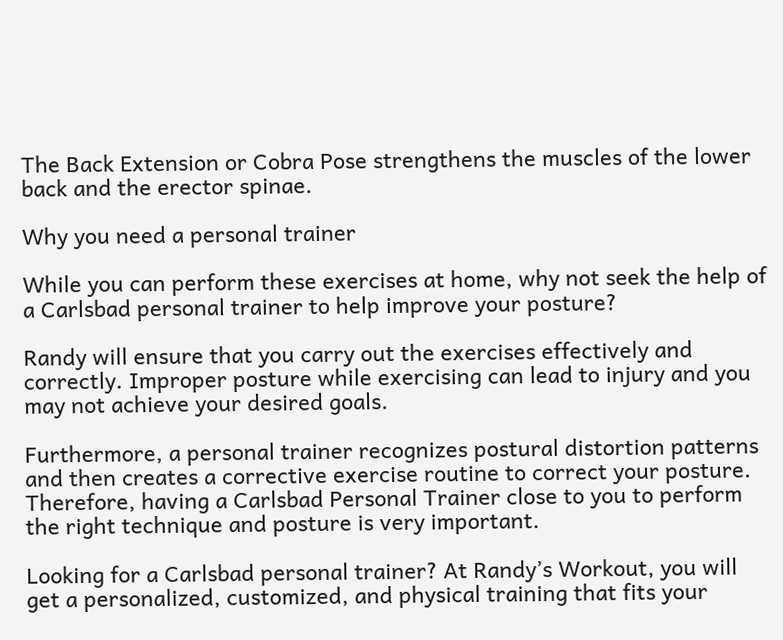The Back Extension or Cobra Pose strengthens the muscles of the lower back and the erector spinae.

Why you need a personal trainer

While you can perform these exercises at home, why not seek the help of a Carlsbad personal trainer to help improve your posture?

Randy will ensure that you carry out the exercises effectively and correctly. Improper posture while exercising can lead to injury and you may not achieve your desired goals.

Furthermore, a personal trainer recognizes postural distortion patterns and then creates a corrective exercise routine to correct your posture. Therefore, having a Carlsbad Personal Trainer close to you to perform the right technique and posture is very important.

Looking for a Carlsbad personal trainer? At Randy’s Workout, you will get a personalized, customized, and physical training that fits your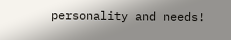personality and needs!